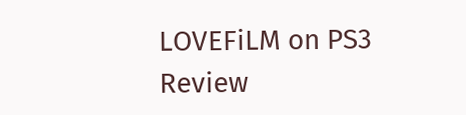LOVEFiLM on PS3 Review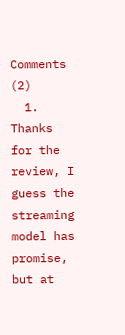Comments (2)
  1. Thanks for the review, I guess the streaming model has promise, but at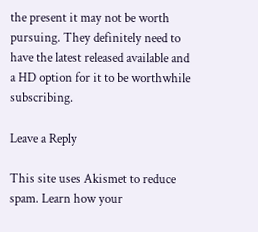the present it may not be worth pursuing. They definitely need to have the latest released available and a HD option for it to be worthwhile subscribing.

Leave a Reply

This site uses Akismet to reduce spam. Learn how your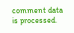comment data is processed.